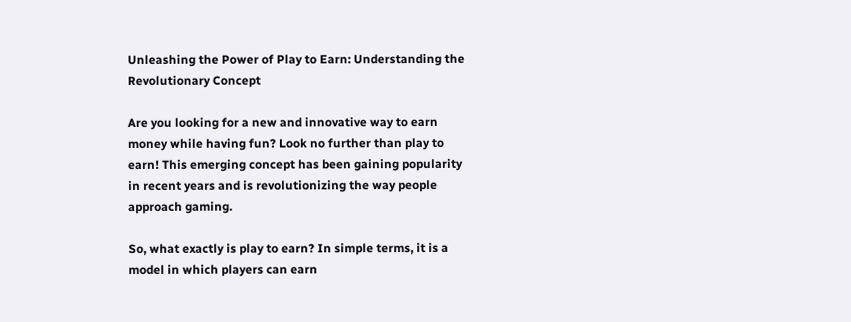Unleashing the Power of Play to Earn: Understanding the Revolutionary Concept

Are you looking for a new and innovative way to earn money while having fun? Look no further than play to earn! This emerging concept has been gaining popularity in recent years and is revolutionizing the way people approach gaming.

So, what exactly is play to earn? In simple terms, it is a model in which players can earn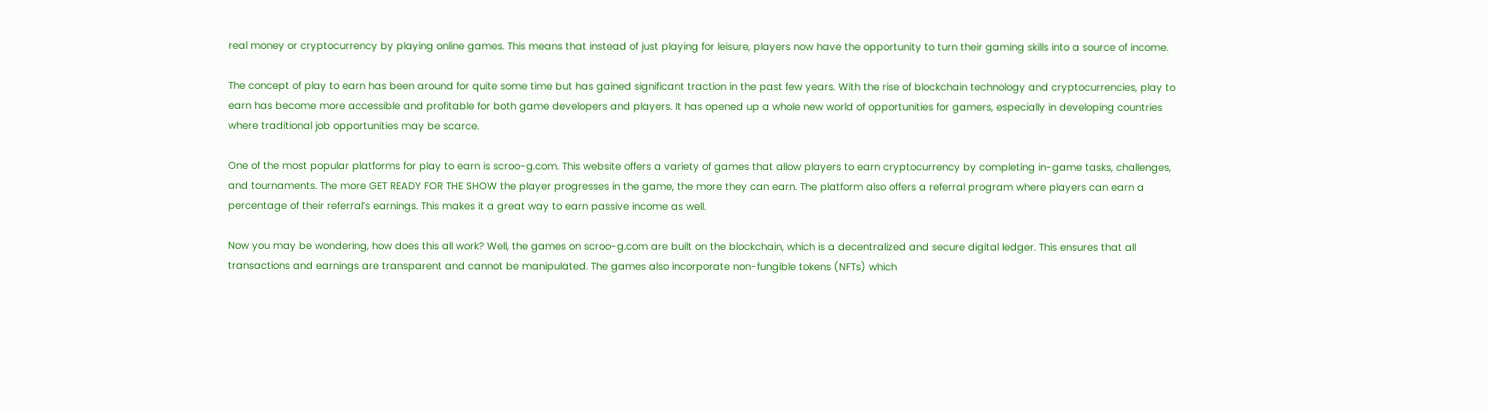real money or cryptocurrency by playing online games. This means that instead of just playing for leisure, players now have the opportunity to turn their gaming skills into a source of income.

The concept of play to earn has been around for quite some time but has gained significant traction in the past few years. With the rise of blockchain technology and cryptocurrencies, play to earn has become more accessible and profitable for both game developers and players. It has opened up a whole new world of opportunities for gamers, especially in developing countries where traditional job opportunities may be scarce.

One of the most popular platforms for play to earn is scroo-g.com. This website offers a variety of games that allow players to earn cryptocurrency by completing in-game tasks, challenges, and tournaments. The more GET READY FOR THE SHOW the player progresses in the game, the more they can earn. The platform also offers a referral program where players can earn a percentage of their referral’s earnings. This makes it a great way to earn passive income as well.

Now you may be wondering, how does this all work? Well, the games on scroo-g.com are built on the blockchain, which is a decentralized and secure digital ledger. This ensures that all transactions and earnings are transparent and cannot be manipulated. The games also incorporate non-fungible tokens (NFTs) which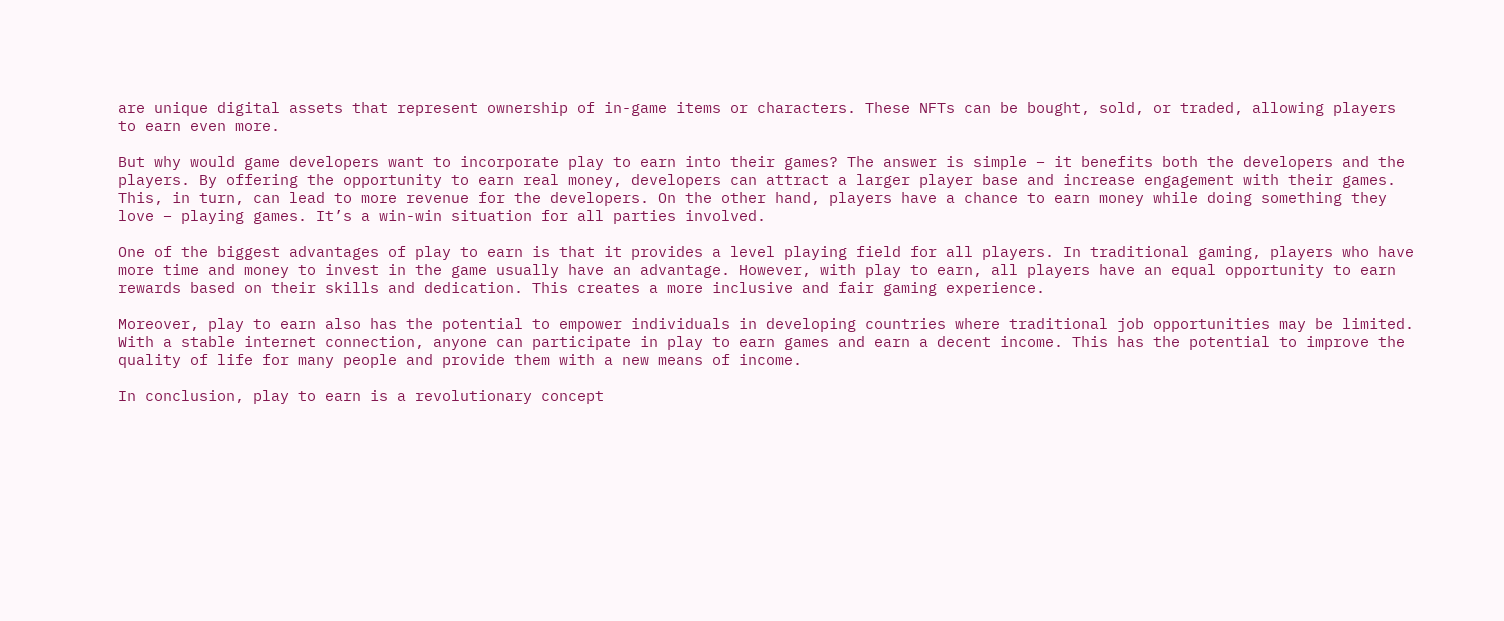are unique digital assets that represent ownership of in-game items or characters. These NFTs can be bought, sold, or traded, allowing players to earn even more.

But why would game developers want to incorporate play to earn into their games? The answer is simple – it benefits both the developers and the players. By offering the opportunity to earn real money, developers can attract a larger player base and increase engagement with their games. This, in turn, can lead to more revenue for the developers. On the other hand, players have a chance to earn money while doing something they love – playing games. It’s a win-win situation for all parties involved.

One of the biggest advantages of play to earn is that it provides a level playing field for all players. In traditional gaming, players who have more time and money to invest in the game usually have an advantage. However, with play to earn, all players have an equal opportunity to earn rewards based on their skills and dedication. This creates a more inclusive and fair gaming experience.

Moreover, play to earn also has the potential to empower individuals in developing countries where traditional job opportunities may be limited. With a stable internet connection, anyone can participate in play to earn games and earn a decent income. This has the potential to improve the quality of life for many people and provide them with a new means of income.

In conclusion, play to earn is a revolutionary concept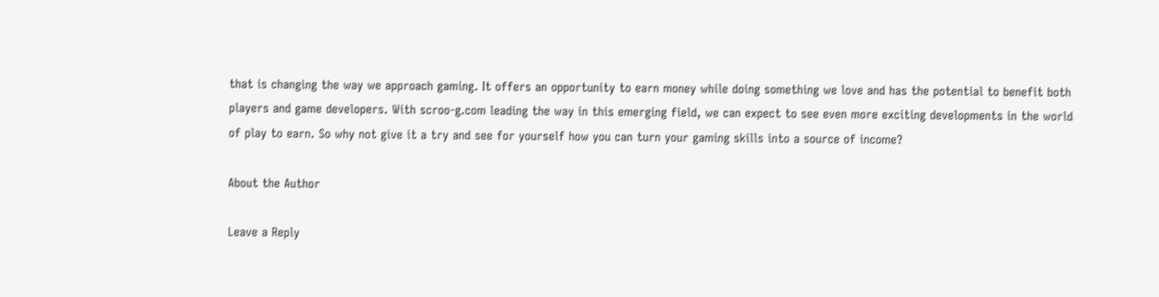that is changing the way we approach gaming. It offers an opportunity to earn money while doing something we love and has the potential to benefit both players and game developers. With scroo-g.com leading the way in this emerging field, we can expect to see even more exciting developments in the world of play to earn. So why not give it a try and see for yourself how you can turn your gaming skills into a source of income?

About the Author

Leave a Reply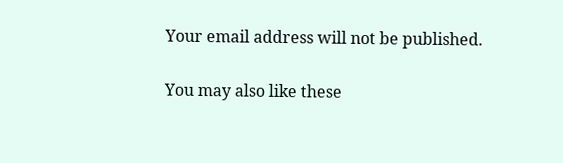Your email address will not be published.

You may also like these